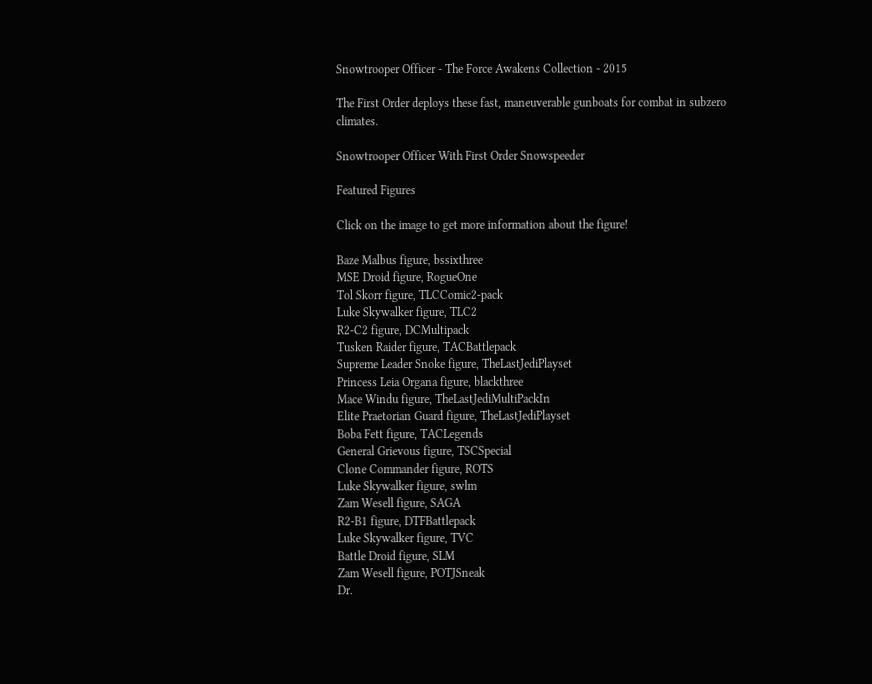Snowtrooper Officer - The Force Awakens Collection - 2015

The First Order deploys these fast, maneuverable gunboats for combat in subzero climates.

Snowtrooper Officer With First Order Snowspeeder

Featured Figures

Click on the image to get more information about the figure!

Baze Malbus figure, bssixthree
MSE Droid figure, RogueOne
Tol Skorr figure, TLCComic2-pack
Luke Skywalker figure, TLC2
R2-C2 figure, DCMultipack
Tusken Raider figure, TACBattlepack
Supreme Leader Snoke figure, TheLastJediPlayset
Princess Leia Organa figure, blackthree
Mace Windu figure, TheLastJediMultiPackIn
Elite Praetorian Guard figure, TheLastJediPlayset
Boba Fett figure, TACLegends
General Grievous figure, TSCSpecial
Clone Commander figure, ROTS
Luke Skywalker figure, swlm
Zam Wesell figure, SAGA
R2-B1 figure, DTFBattlepack
Luke Skywalker figure, TVC
Battle Droid figure, SLM
Zam Wesell figure, POTJSneak
Dr.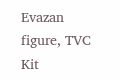Evazan figure, TVC
Kit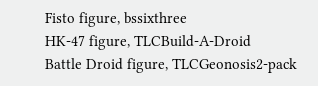Fisto figure, bssixthree
HK-47 figure, TLCBuild-A-Droid
Battle Droid figure, TLCGeonosis2-pack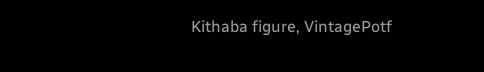Kithaba figure, VintagePotf